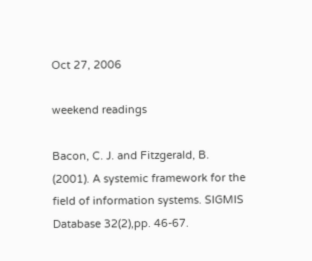Oct 27, 2006

weekend readings

Bacon, C. J. and Fitzgerald, B. (2001). A systemic framework for the field of information systems. SIGMIS Database 32(2),pp. 46-67.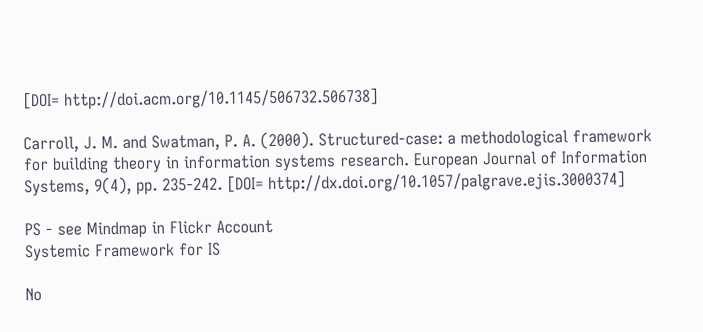[DOI= http://doi.acm.org/10.1145/506732.506738]

Carroll, J. M. and Swatman, P. A. (2000). Structured-case: a methodological framework for building theory in information systems research. European Journal of Information Systems, 9(4), pp. 235-242. [DOI= http://dx.doi.org/10.1057/palgrave.ejis.3000374]

PS - see Mindmap in Flickr Account
Systemic Framework for IS

No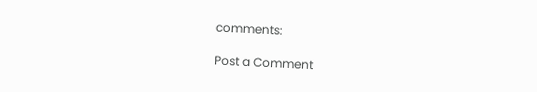comments:

Post a Comment